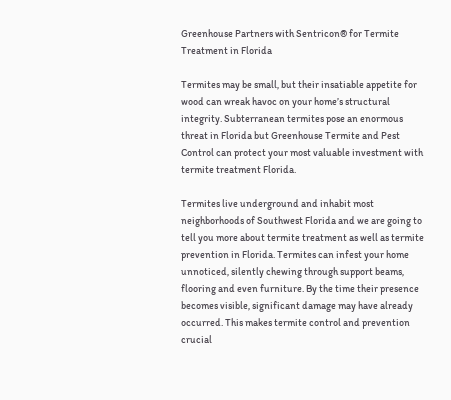Greenhouse Partners with Sentricon® for Termite Treatment in Florida

Termites may be small, but their insatiable appetite for wood can wreak havoc on your home’s structural integrity. Subterranean termites pose an enormous threat in Florida but Greenhouse Termite and Pest Control can protect your most valuable investment with termite treatment Florida.

Termites live underground and inhabit most neighborhoods of Southwest Florida and we are going to tell you more about termite treatment as well as termite prevention in Florida. Termites can infest your home unnoticed, silently chewing through support beams, flooring and even furniture. By the time their presence becomes visible, significant damage may have already occurred. This makes termite control and prevention crucial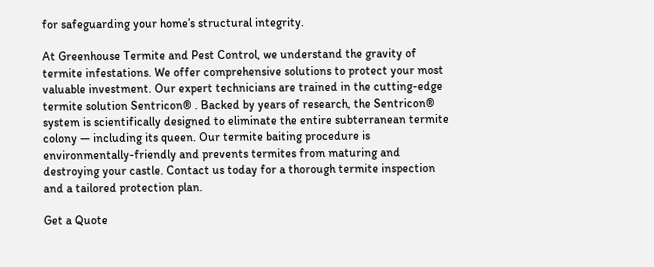for safeguarding your home’s structural integrity.

At Greenhouse Termite and Pest Control, we understand the gravity of termite infestations. We offer comprehensive solutions to protect your most valuable investment. Our expert technicians are trained in the cutting-edge termite solution Sentricon® . Backed by years of research, the Sentricon® system is scientifically designed to eliminate the entire subterranean termite colony — including its queen. Our termite baiting procedure is environmentally-friendly and prevents termites from maturing and destroying your castle. Contact us today for a thorough termite inspection and a tailored protection plan.

Get a Quote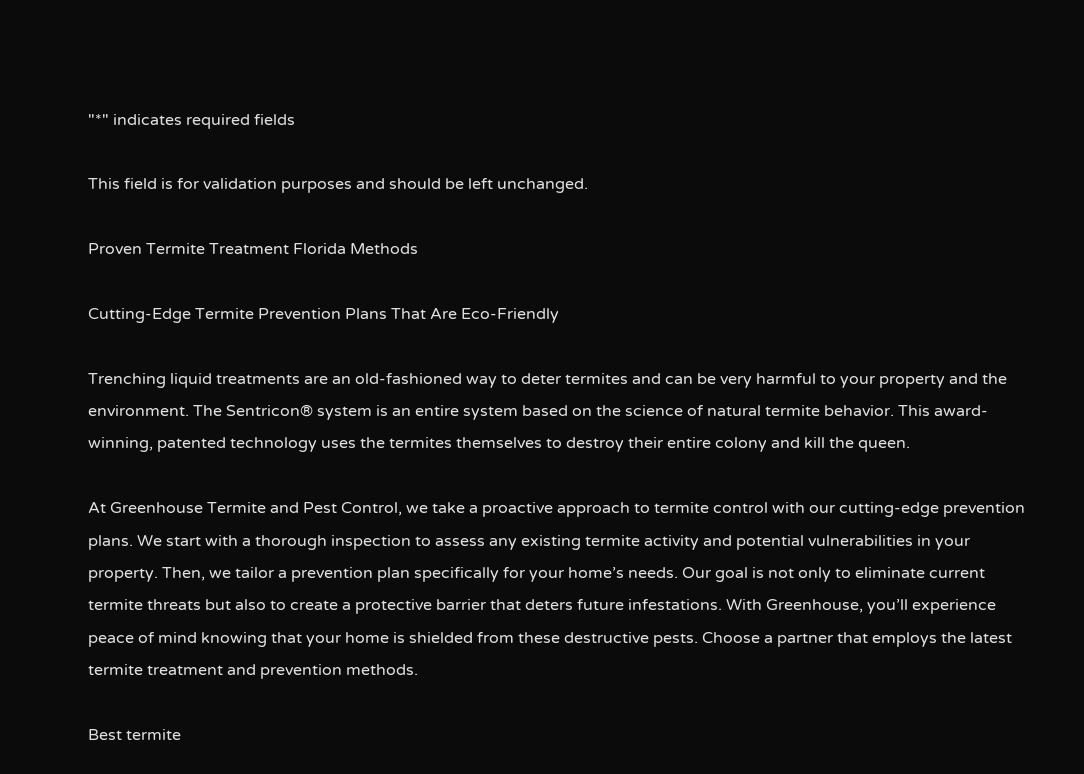"*" indicates required fields

This field is for validation purposes and should be left unchanged.

Proven Termite Treatment Florida Methods

Cutting-Edge Termite Prevention Plans That Are Eco-Friendly

Trenching liquid treatments are an old-fashioned way to deter termites and can be very harmful to your property and the environment. The Sentricon® system is an entire system based on the science of natural termite behavior. This award-winning, patented technology uses the termites themselves to destroy their entire colony and kill the queen.

At Greenhouse Termite and Pest Control, we take a proactive approach to termite control with our cutting-edge prevention plans. We start with a thorough inspection to assess any existing termite activity and potential vulnerabilities in your property. Then, we tailor a prevention plan specifically for your home’s needs. Our goal is not only to eliminate current termite threats but also to create a protective barrier that deters future infestations. With Greenhouse, you’ll experience peace of mind knowing that your home is shielded from these destructive pests. Choose a partner that employs the latest termite treatment and prevention methods.

Best termite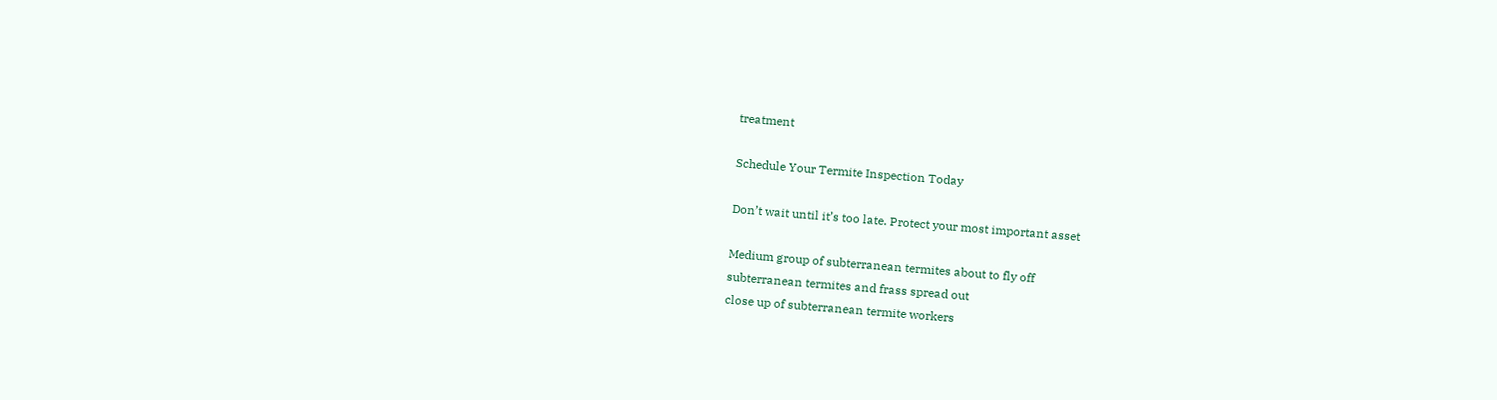treatment

Schedule Your Termite Inspection Today

Don’t wait until it’s too late. Protect your most important asset

Medium group of subterranean termites about to fly off
subterranean termites and frass spread out
close up of subterranean termite workers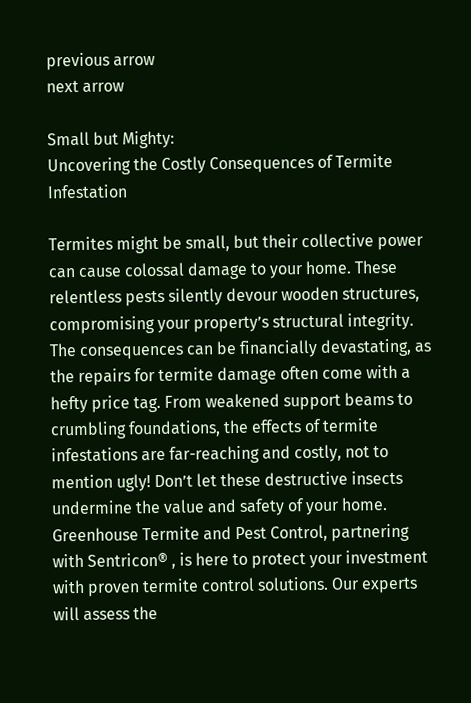previous arrow
next arrow

Small but Mighty:
Uncovering the Costly Consequences of Termite Infestation

Termites might be small, but their collective power can cause colossal damage to your home. These relentless pests silently devour wooden structures, compromising your property’s structural integrity. The consequences can be financially devastating, as the repairs for termite damage often come with a hefty price tag. From weakened support beams to crumbling foundations, the effects of termite infestations are far-reaching and costly, not to mention ugly! Don’t let these destructive insects undermine the value and safety of your home. Greenhouse Termite and Pest Control, partnering with Sentricon® , is here to protect your investment with proven termite control solutions. Our experts will assess the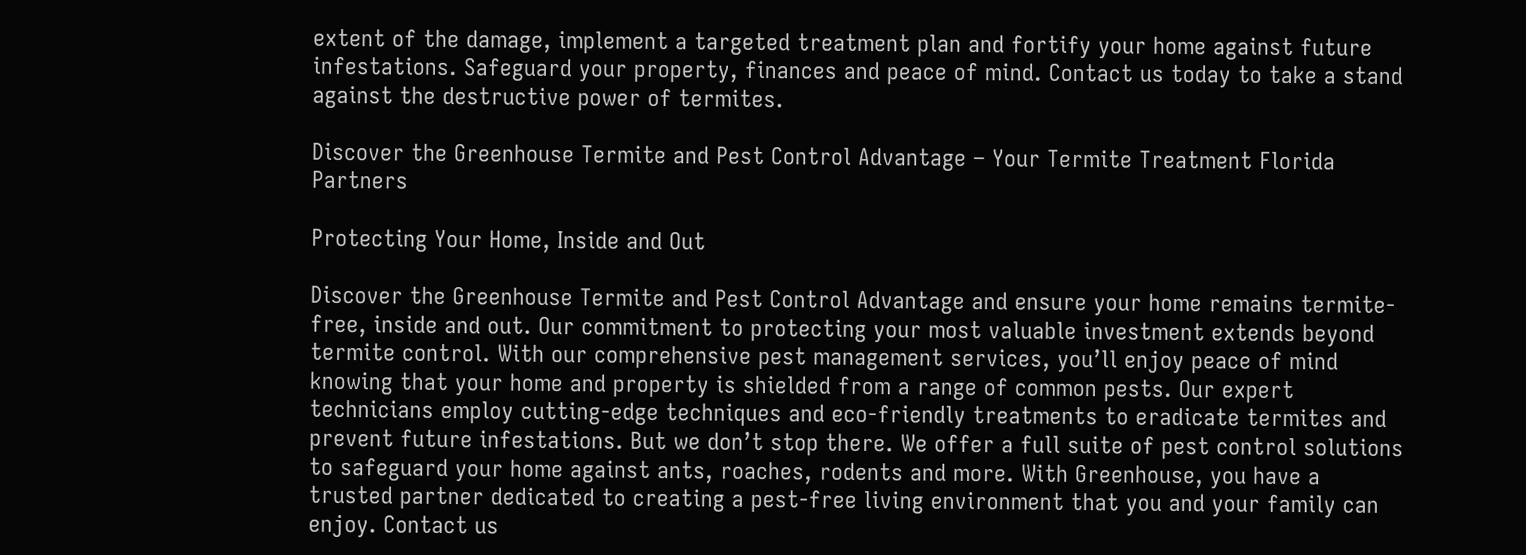extent of the damage, implement a targeted treatment plan and fortify your home against future infestations. Safeguard your property, finances and peace of mind. Contact us today to take a stand against the destructive power of termites.

Discover the Greenhouse Termite and Pest Control Advantage – Your Termite Treatment Florida Partners

Protecting Your Home, Inside and Out

Discover the Greenhouse Termite and Pest Control Advantage and ensure your home remains termite-free, inside and out. Our commitment to protecting your most valuable investment extends beyond termite control. With our comprehensive pest management services, you’ll enjoy peace of mind knowing that your home and property is shielded from a range of common pests. Our expert technicians employ cutting-edge techniques and eco-friendly treatments to eradicate termites and prevent future infestations. But we don’t stop there. We offer a full suite of pest control solutions to safeguard your home against ants, roaches, rodents and more. With Greenhouse, you have a trusted partner dedicated to creating a pest-free living environment that you and your family can enjoy. Contact us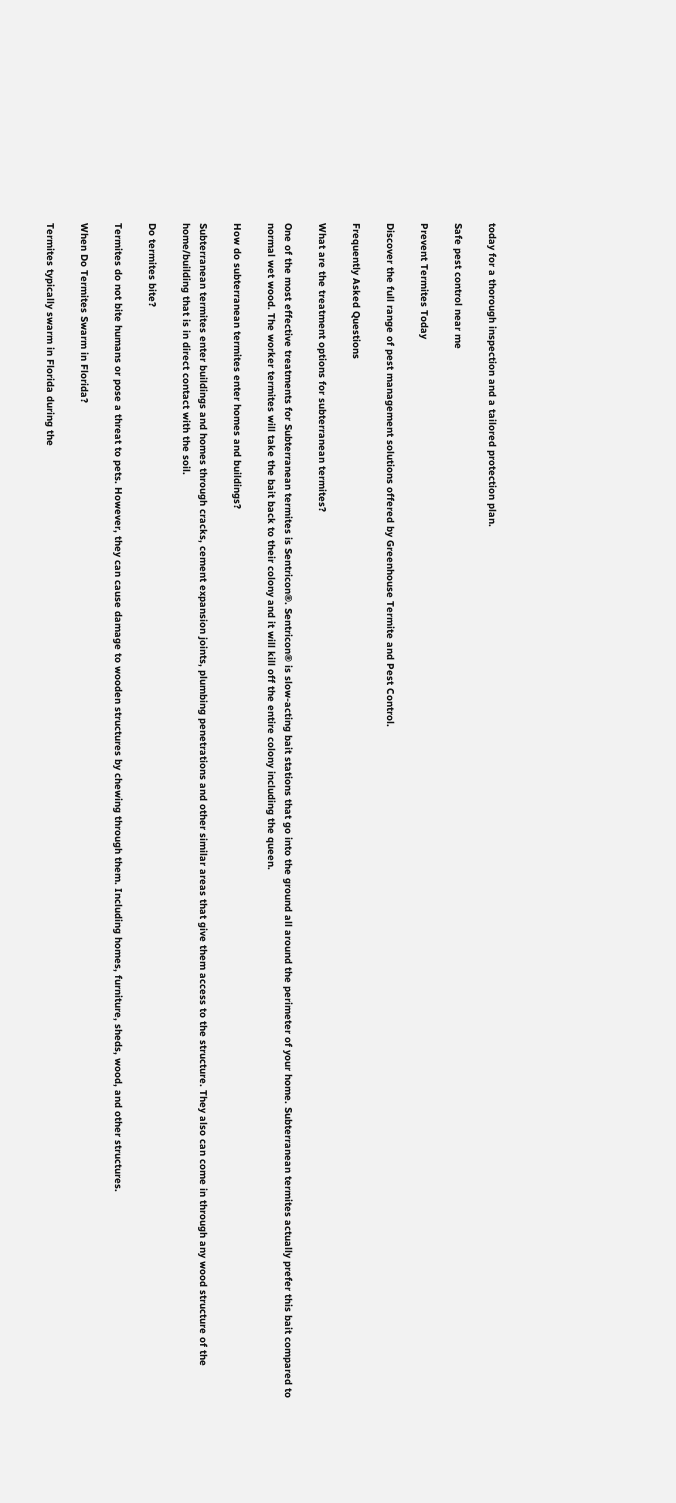today for a thorough inspection and a tailored protection plan.

Safe pest control near me

Prevent Termites Today

Discover the full range of pest management solutions offered by Greenhouse Termite and Pest Control.

Frequently Asked Questions

What are the treatment options for subterranean termites?

One of the most effective treatments for Subterranean termites is Sentricon®. Sentricon® is slow-acting bait stations that go into the ground all around the perimeter of your home. Subterranean termites actually prefer this bait compared to normal wet wood. The worker termites will take the bait back to their colony and it will kill off the entire colony including the queen.

How do subterranean termites enter homes and buildings?

Subterranean termites enter buildings and homes through cracks, cement expansion joints, plumbing penetrations and other similar areas that give them access to the structure. They also can come in through any wood structure of the home/building that is in direct contact with the soil.

Do termites bite?

Termites do not bite humans or pose a threat to pets. However, they can cause damage to wooden structures by chewing through them. Including homes, furniture, sheds, wood, and other structures.

When Do Termites Swarm in Florida?

Termites typically swarm in Florida during the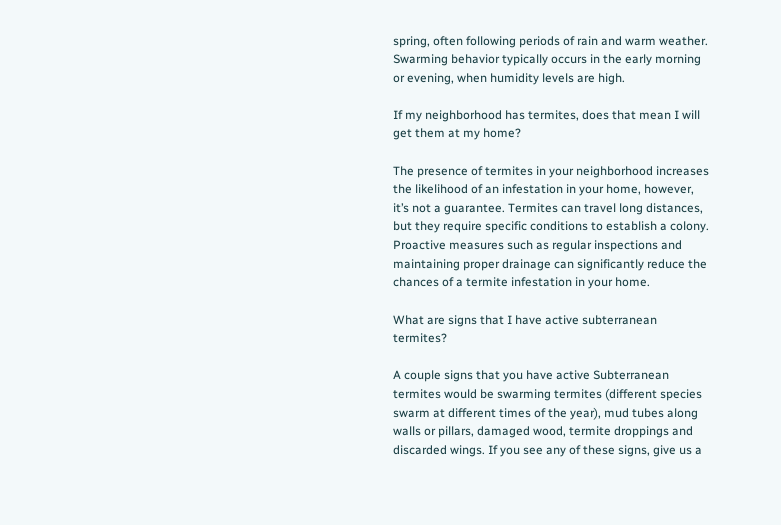spring, often following periods of rain and warm weather. Swarming behavior typically occurs in the early morning or evening, when humidity levels are high.

If my neighborhood has termites, does that mean I will get them at my home?

The presence of termites in your neighborhood increases the likelihood of an infestation in your home, however, it’s not a guarantee. Termites can travel long distances, but they require specific conditions to establish a colony. Proactive measures such as regular inspections and maintaining proper drainage can significantly reduce the chances of a termite infestation in your home.

What are signs that I have active subterranean termites?

A couple signs that you have active Subterranean termites would be swarming termites (different species swarm at different times of the year), mud tubes along walls or pillars, damaged wood, termite droppings and discarded wings. If you see any of these signs, give us a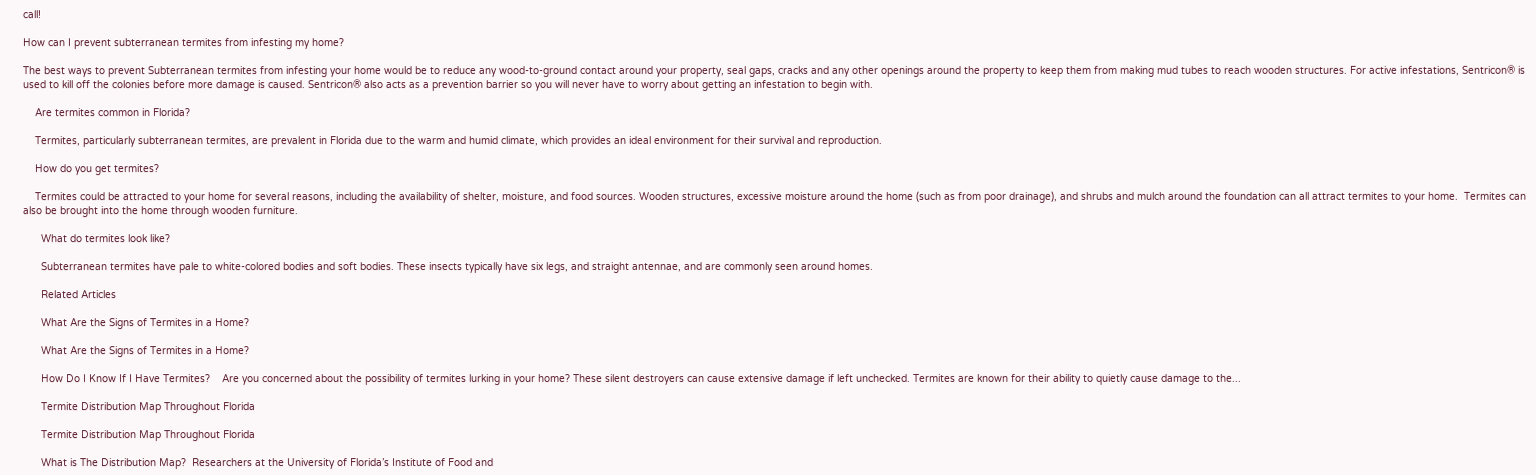call!

How can I prevent subterranean termites from infesting my home?

The best ways to prevent Subterranean termites from infesting your home would be to reduce any wood-to-ground contact around your property, seal gaps, cracks and any other openings around the property to keep them from making mud tubes to reach wooden structures. For active infestations, Sentricon® is used to kill off the colonies before more damage is caused. Sentricon® also acts as a prevention barrier so you will never have to worry about getting an infestation to begin with.

    Are termites common in Florida?

    Termites, particularly subterranean termites, are prevalent in Florida due to the warm and humid climate, which provides an ideal environment for their survival and reproduction.

    How do you get termites?

    Termites could be attracted to your home for several reasons, including the availability of shelter, moisture, and food sources. Wooden structures, excessive moisture around the home (such as from poor drainage), and shrubs and mulch around the foundation can all attract termites to your home.  Termites can also be brought into the home through wooden furniture.

      What do termites look like?

      Subterranean termites have pale to white-colored bodies and soft bodies. These insects typically have six legs, and straight antennae, and are commonly seen around homes.

      Related Articles

      What Are the Signs of Termites in a Home?

      What Are the Signs of Termites in a Home?

      How Do I Know If I Have Termites?    Are you concerned about the possibility of termites lurking in your home? These silent destroyers can cause extensive damage if left unchecked. Termites are known for their ability to quietly cause damage to the...

      Termite Distribution Map Throughout Florida

      Termite Distribution Map Throughout Florida

      What is The Distribution Map?  Researchers at the University of Florida’s Institute of Food and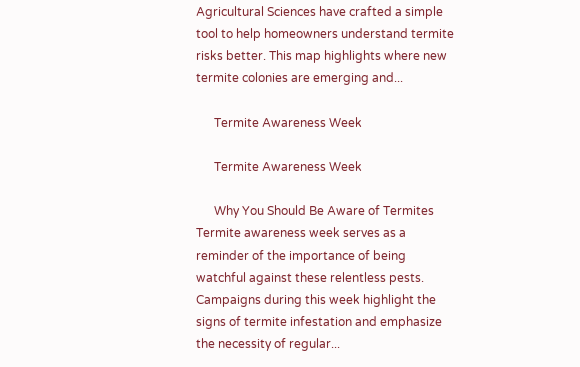Agricultural Sciences have crafted a simple tool to help homeowners understand termite risks better. This map highlights where new termite colonies are emerging and...

      Termite Awareness Week

      Termite Awareness Week

      Why You Should Be Aware of Termites  Termite awareness week serves as a reminder of the importance of being watchful against these relentless pests. Campaigns during this week highlight the signs of termite infestation and emphasize the necessity of regular...